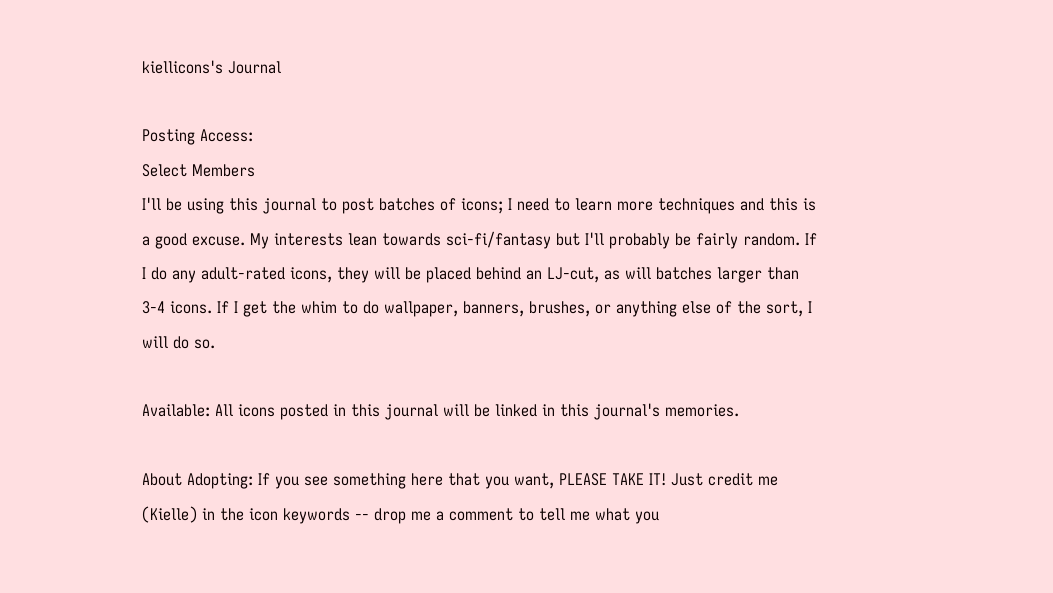kiellicons's Journal

Posting Access:
Select Members
I'll be using this journal to post batches of icons; I need to learn more techniques and this is a good excuse. My interests lean towards sci-fi/fantasy but I'll probably be fairly random. If I do any adult-rated icons, they will be placed behind an LJ-cut, as will batches larger than 3-4 icons. If I get the whim to do wallpaper, banners, brushes, or anything else of the sort, I will do so.

Available: All icons posted in this journal will be linked in this journal's memories.

About Adopting: If you see something here that you want, PLEASE TAKE IT! Just credit me (Kielle) in the icon keywords -- drop me a comment to tell me what you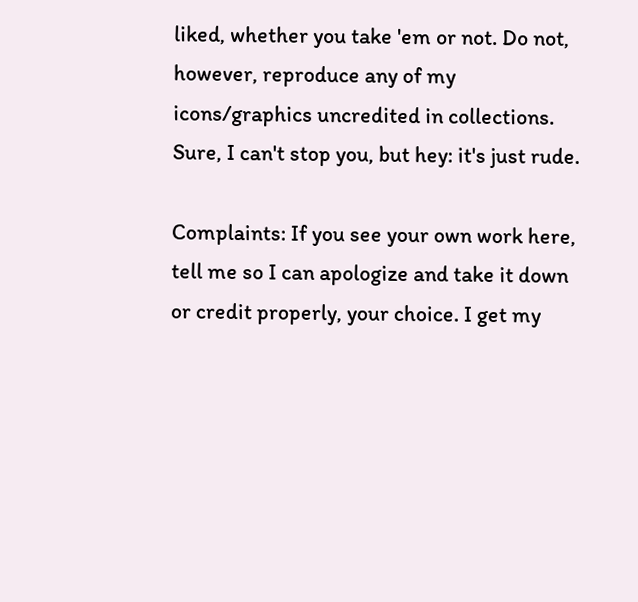liked, whether you take 'em or not. Do not, however, reproduce any of my icons/graphics uncredited in collections. Sure, I can't stop you, but hey: it's just rude.

Complaints: If you see your own work here, tell me so I can apologize and take it down or credit properly, your choice. I get my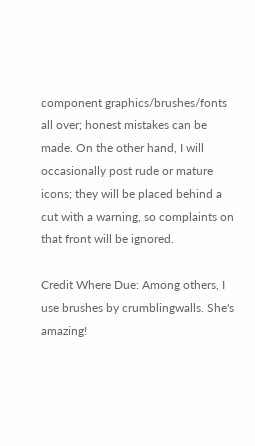component graphics/brushes/fonts all over; honest mistakes can be made. On the other hand, I will occasionally post rude or mature icons; they will be placed behind a cut with a warning, so complaints on that front will be ignored.

Credit Where Due: Among others, I use brushes by crumblingwalls. She's amazing!